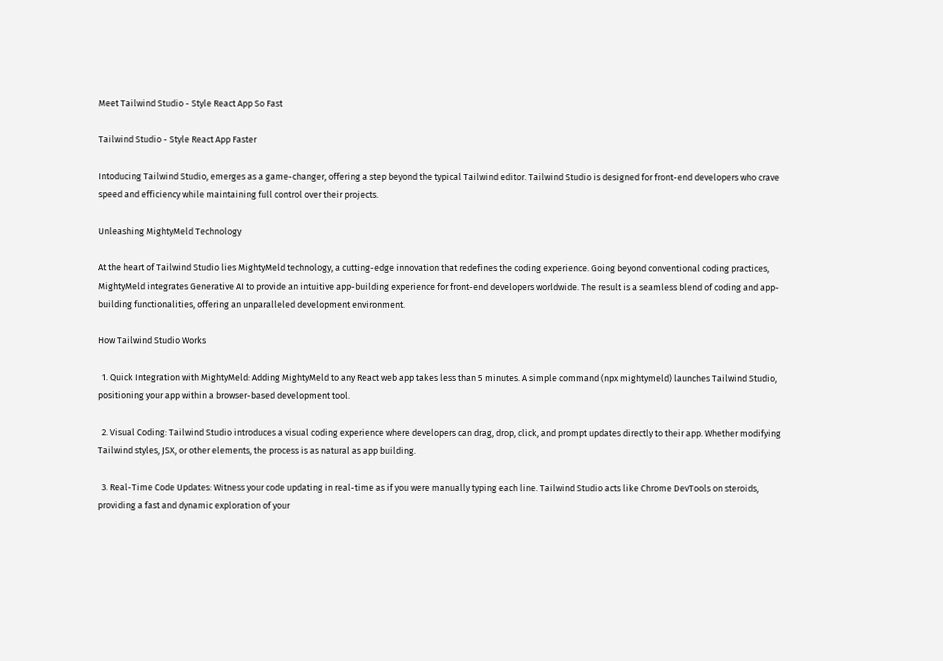Meet Tailwind Studio - Style React App So Fast

Tailwind Studio - Style React App Faster

Intoducing Tailwind Studio, emerges as a game-changer, offering a step beyond the typical Tailwind editor. Tailwind Studio is designed for front-end developers who crave speed and efficiency while maintaining full control over their projects.

Unleashing MightyMeld Technology

At the heart of Tailwind Studio lies MightyMeld technology, a cutting-edge innovation that redefines the coding experience. Going beyond conventional coding practices, MightyMeld integrates Generative AI to provide an intuitive app-building experience for front-end developers worldwide. The result is a seamless blend of coding and app-building functionalities, offering an unparalleled development environment.

How Tailwind Studio Works

  1. Quick Integration with MightyMeld: Adding MightyMeld to any React web app takes less than 5 minutes. A simple command (npx mightymeld) launches Tailwind Studio, positioning your app within a browser-based development tool.

  2. Visual Coding: Tailwind Studio introduces a visual coding experience where developers can drag, drop, click, and prompt updates directly to their app. Whether modifying Tailwind styles, JSX, or other elements, the process is as natural as app building.

  3. Real-Time Code Updates: Witness your code updating in real-time as if you were manually typing each line. Tailwind Studio acts like Chrome DevTools on steroids, providing a fast and dynamic exploration of your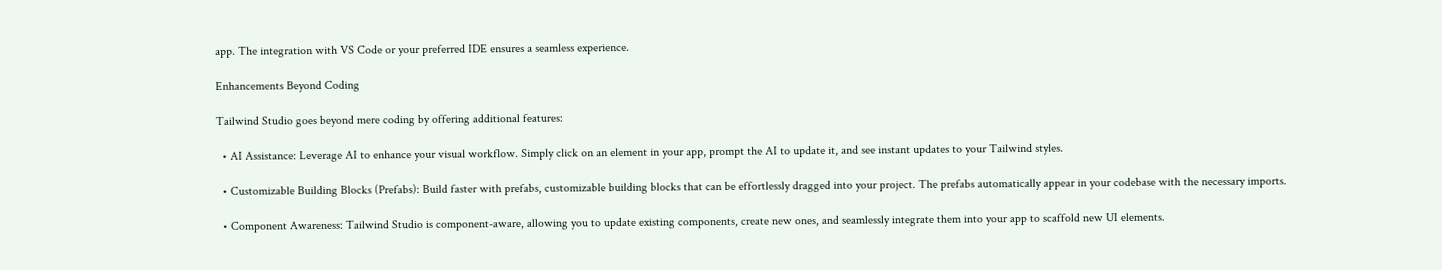app. The integration with VS Code or your preferred IDE ensures a seamless experience.

Enhancements Beyond Coding

Tailwind Studio goes beyond mere coding by offering additional features:

  • AI Assistance: Leverage AI to enhance your visual workflow. Simply click on an element in your app, prompt the AI to update it, and see instant updates to your Tailwind styles.

  • Customizable Building Blocks (Prefabs): Build faster with prefabs, customizable building blocks that can be effortlessly dragged into your project. The prefabs automatically appear in your codebase with the necessary imports.

  • Component Awareness: Tailwind Studio is component-aware, allowing you to update existing components, create new ones, and seamlessly integrate them into your app to scaffold new UI elements.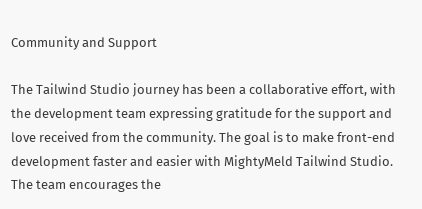Community and Support

The Tailwind Studio journey has been a collaborative effort, with the development team expressing gratitude for the support and love received from the community. The goal is to make front-end development faster and easier with MightyMeld Tailwind Studio. The team encourages the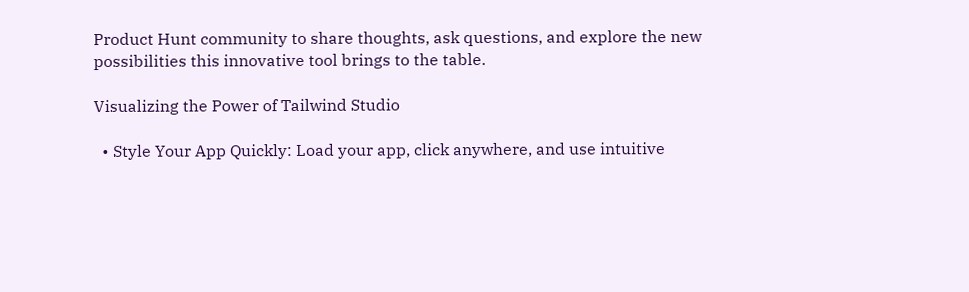Product Hunt community to share thoughts, ask questions, and explore the new possibilities this innovative tool brings to the table.

Visualizing the Power of Tailwind Studio

  • Style Your App Quickly: Load your app, click anywhere, and use intuitive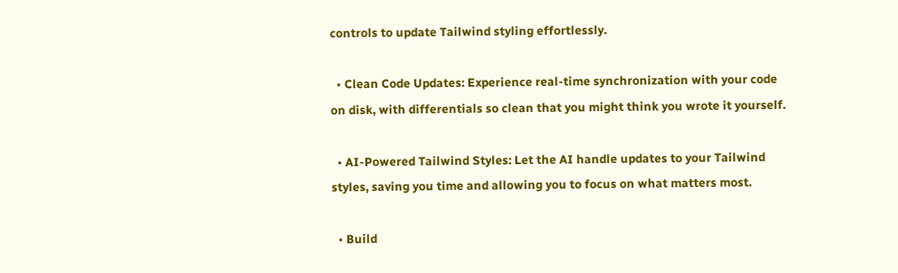controls to update Tailwind styling effortlessly.

  • Clean Code Updates: Experience real-time synchronization with your code on disk, with differentials so clean that you might think you wrote it yourself.

  • AI-Powered Tailwind Styles: Let the AI handle updates to your Tailwind styles, saving you time and allowing you to focus on what matters most.

  • Build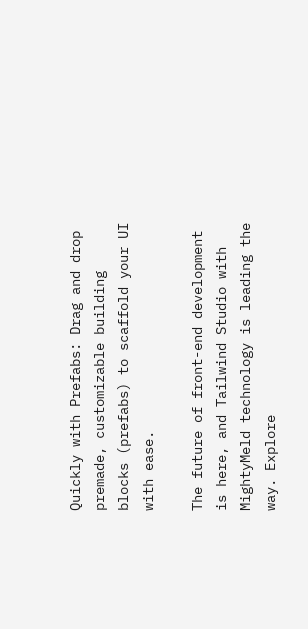Quickly with Prefabs: Drag and drop premade, customizable building blocks (prefabs) to scaffold your UI with ease.

The future of front-end development is here, and Tailwind Studio with MightyMeld technology is leading the way. Explore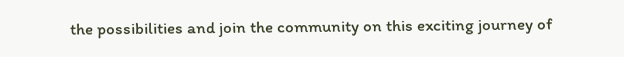the possibilities and join the community on this exciting journey of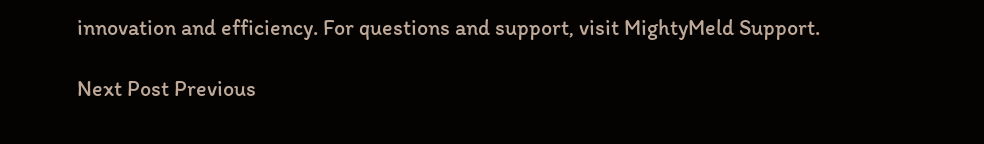innovation and efficiency. For questions and support, visit MightyMeld Support.

Next Post Previous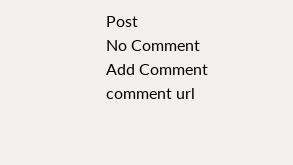Post
No Comment
Add Comment
comment url